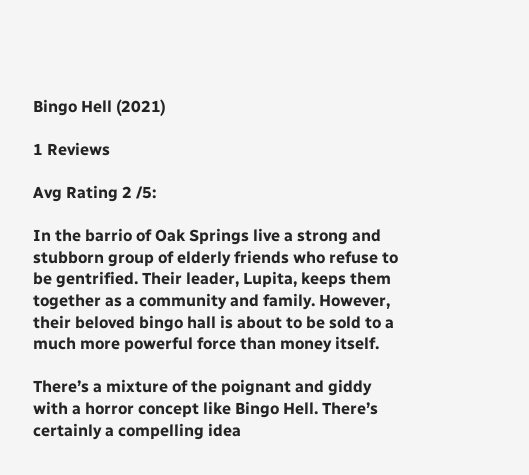Bingo Hell (2021)

1 Reviews

Avg Rating 2 /5:

In the barrio of Oak Springs live a strong and stubborn group of elderly friends who refuse to be gentrified. Their leader, Lupita, keeps them together as a community and family. However, their beloved bingo hall is about to be sold to a much more powerful force than money itself.

There’s a mixture of the poignant and giddy with a horror concept like Bingo Hell. There’s certainly a compelling idea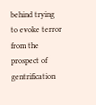behind trying to evoke terror from the prospect of gentrification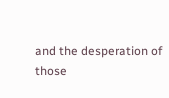and the desperation of those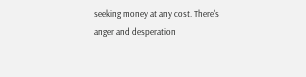seeking money at any cost. There's anger and desperation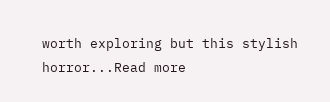worth exploring but this stylish horror...Read more